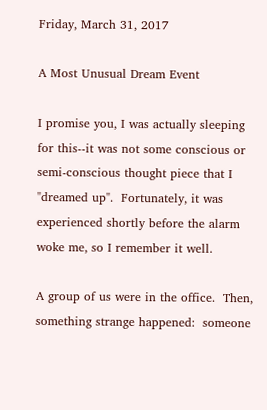Friday, March 31, 2017

A Most Unusual Dream Event

I promise you, I was actually sleeping for this--it was not some conscious or semi-conscious thought piece that I "dreamed up".  Fortunately, it was experienced shortly before the alarm woke me, so I remember it well.

A group of us were in the office.  Then, something strange happened:  someone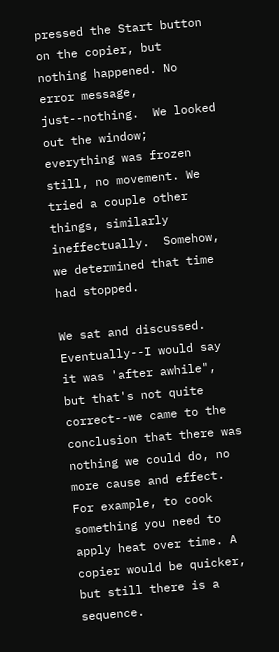pressed the Start button on the copier, but nothing happened. No error message, just--nothing.  We looked out the window; everything was frozen still, no movement. We tried a couple other things, similarly ineffectually.  Somehow, we determined that time had stopped.

We sat and discussed.  Eventually--I would say it was 'after awhile", but that's not quite correct--we came to the conclusion that there was nothing we could do, no more cause and effect.  For example, to cook something you need to apply heat over time. A copier would be quicker, but still there is a sequence.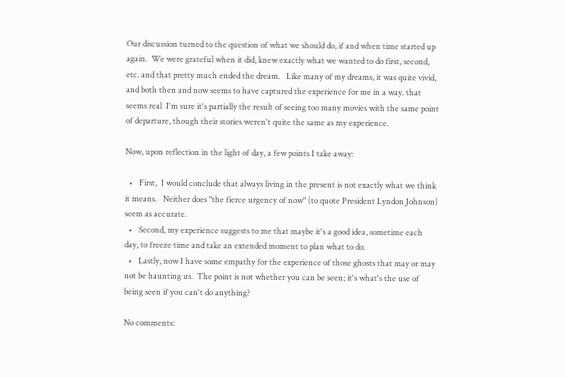Our discussion turned to the question of what we should do, if and when time started up again.  We were grateful when it did, knew exactly what we wanted to do first, second, etc. and that pretty much ended the dream.   Like many of my dreams, it was quite vivid, and both then and now seems to have captured the experience for me in a way. that seems real  I'm sure it's partially the result of seeing too many movies with the same point of departure, though their stories weren't quite the same as my experience.

Now, upon reflection in the light of day, a few points I take away:

  •   First,  I would conclude that always living in the present is not exactly what we think it means.   Neither does "the fierce urgency of now" (to quote President Lyndon Johnson) seem as accurate.
  •   Second, my experience suggests to me that maybe it's a good idea, sometime each day, to freeze time and take an extended moment to plan what to do.
  •   Lastly, now I have some empathy for the experience of those ghosts that may or may not be haunting us.  The point is not whether you can be seen; it's what's the use of being seen if you can't do anything?

No comments: